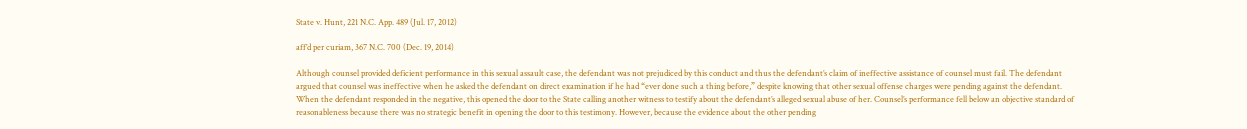State v. Hunt, 221 N.C. App. 489 (Jul. 17, 2012)

aff’d per curiam, 367 N.C. 700 (Dec. 19, 2014)

Although counsel provided deficient performance in this sexual assault case, the defendant was not prejudiced by this conduct and thus the defendant’s claim of ineffective assistance of counsel must fail. The defendant argued that counsel was ineffective when he asked the defendant on direct examination if he had “ever done such a thing before,” despite knowing that other sexual offense charges were pending against the defendant. When the defendant responded in the negative, this opened the door to the State calling another witness to testify about the defendant’s alleged sexual abuse of her. Counsel’s performance fell below an objective standard of reasonableness because there was no strategic benefit in opening the door to this testimony. However, because the evidence about the other pending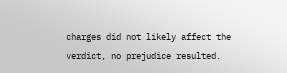charges did not likely affect the verdict, no prejudice resulted.